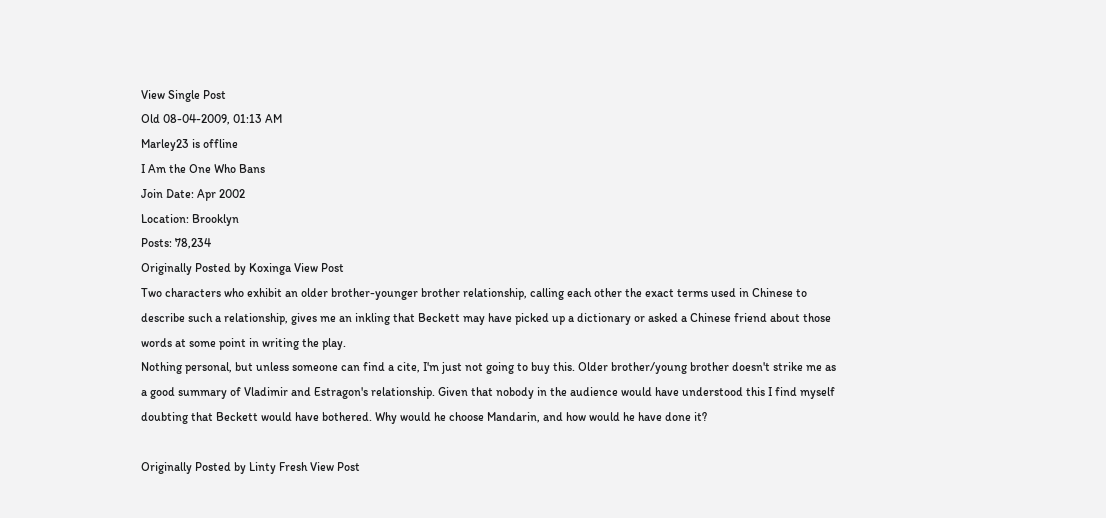View Single Post
Old 08-04-2009, 01:13 AM
Marley23 is offline
I Am the One Who Bans
Join Date: Apr 2002
Location: Brooklyn
Posts: 78,234
Originally Posted by Koxinga View Post
Two characters who exhibit an older brother-younger brother relationship, calling each other the exact terms used in Chinese to describe such a relationship, gives me an inkling that Beckett may have picked up a dictionary or asked a Chinese friend about those words at some point in writing the play.
Nothing personal, but unless someone can find a cite, I'm just not going to buy this. Older brother/young brother doesn't strike me as a good summary of Vladimir and Estragon's relationship. Given that nobody in the audience would have understood this I find myself doubting that Beckett would have bothered. Why would he choose Mandarin, and how would he have done it?

Originally Posted by Linty Fresh View Post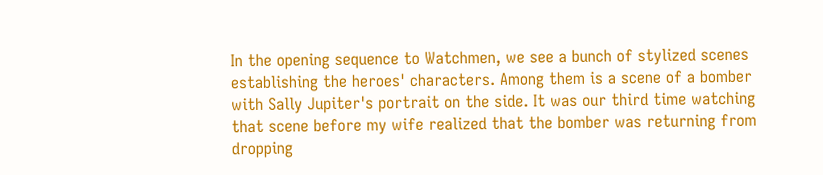In the opening sequence to Watchmen, we see a bunch of stylized scenes establishing the heroes' characters. Among them is a scene of a bomber with Sally Jupiter's portrait on the side. It was our third time watching that scene before my wife realized that the bomber was returning from dropping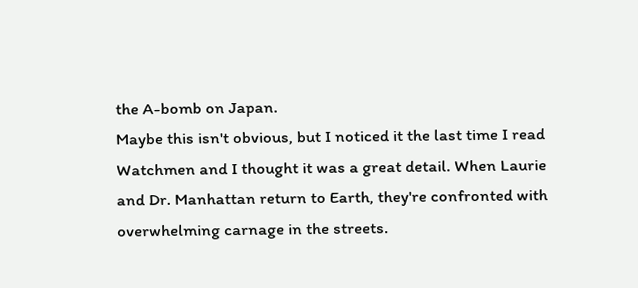the A-bomb on Japan.
Maybe this isn't obvious, but I noticed it the last time I read Watchmen and I thought it was a great detail. When Laurie and Dr. Manhattan return to Earth, they're confronted with overwhelming carnage in the streets.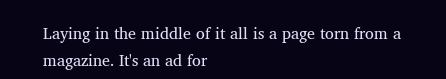Laying in the middle of it all is a page torn from a magazine. It's an ad for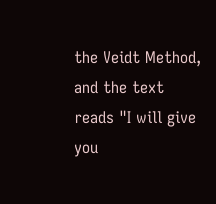the Veidt Method, and the text reads "I will give you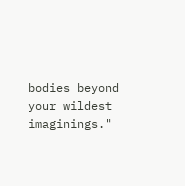bodies beyond your wildest imaginings."